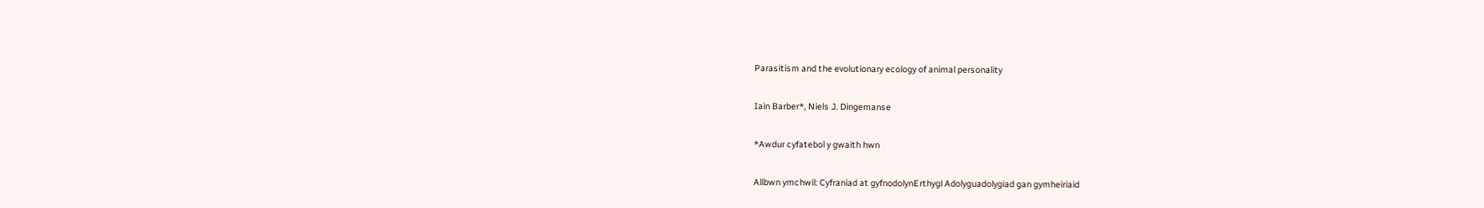Parasitism and the evolutionary ecology of animal personality

Iain Barber*, Niels J. Dingemanse

*Awdur cyfatebol y gwaith hwn

Allbwn ymchwil: Cyfraniad at gyfnodolynErthygl Adolyguadolygiad gan gymheiriaid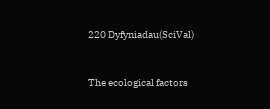220 Dyfyniadau(SciVal)


The ecological factors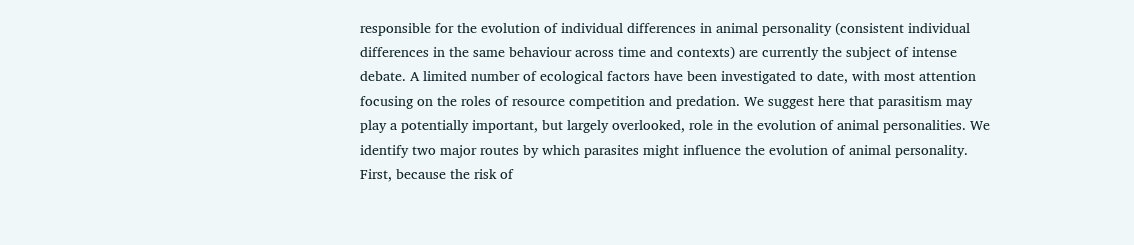responsible for the evolution of individual differences in animal personality (consistent individual differences in the same behaviour across time and contexts) are currently the subject of intense debate. A limited number of ecological factors have been investigated to date, with most attention focusing on the roles of resource competition and predation. We suggest here that parasitism may play a potentially important, but largely overlooked, role in the evolution of animal personalities. We identify two major routes by which parasites might influence the evolution of animal personality. First, because the risk of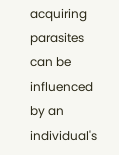acquiring parasites can be influenced by an individual's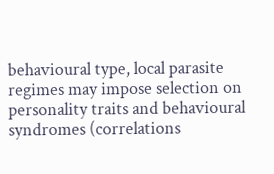behavioural type, local parasite regimes may impose selection on personality traits and behavioural syndromes (correlations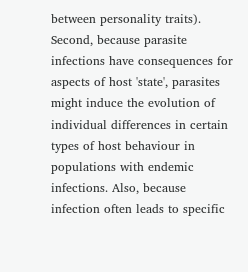between personality traits). Second, because parasite infections have consequences for aspects of host 'state', parasites might induce the evolution of individual differences in certain types of host behaviour in populations with endemic infections. Also, because infection often leads to specific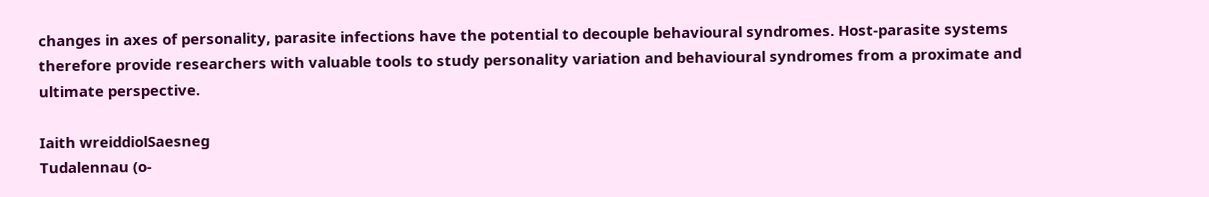changes in axes of personality, parasite infections have the potential to decouple behavioural syndromes. Host-parasite systems therefore provide researchers with valuable tools to study personality variation and behavioural syndromes from a proximate and ultimate perspective.

Iaith wreiddiolSaesneg
Tudalennau (o-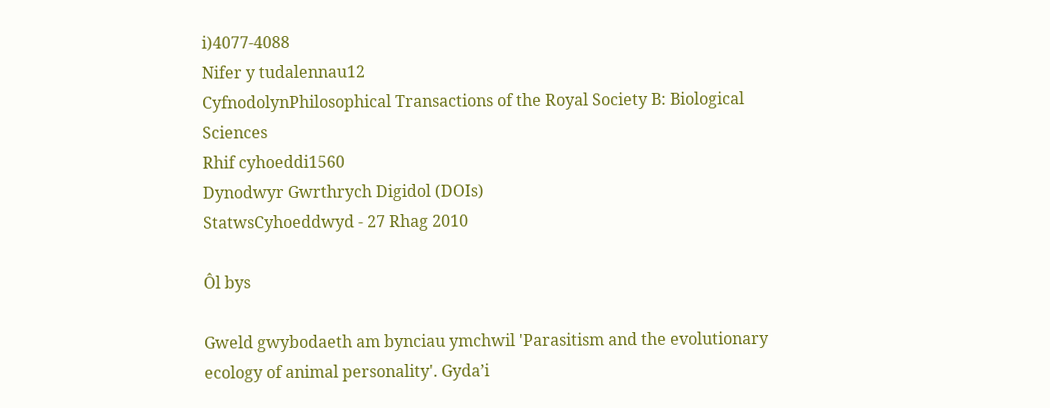i)4077-4088
Nifer y tudalennau12
CyfnodolynPhilosophical Transactions of the Royal Society B: Biological Sciences
Rhif cyhoeddi1560
Dynodwyr Gwrthrych Digidol (DOIs)
StatwsCyhoeddwyd - 27 Rhag 2010

Ôl bys

Gweld gwybodaeth am bynciau ymchwil 'Parasitism and the evolutionary ecology of animal personality'. Gyda’i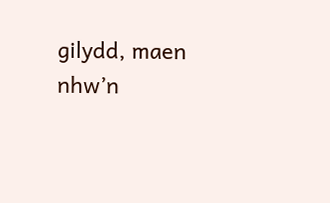gilydd, maen nhw’n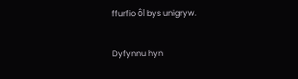ffurfio ôl bys unigryw.

Dyfynnu hyn